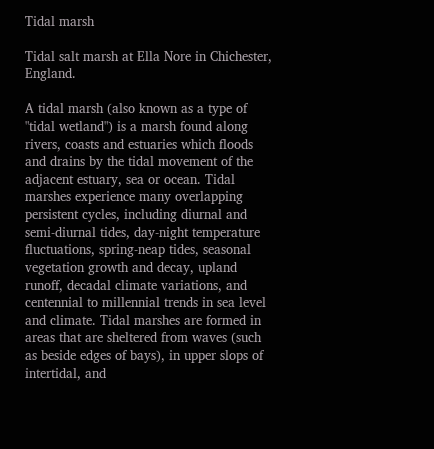Tidal marsh

Tidal salt marsh at Ella Nore in Chichester, England.

A tidal marsh (also known as a type of "tidal wetland") is a marsh found along rivers, coasts and estuaries which floods and drains by the tidal movement of the adjacent estuary, sea or ocean. Tidal marshes experience many overlapping persistent cycles, including diurnal and semi-diurnal tides, day-night temperature fluctuations, spring-neap tides, seasonal vegetation growth and decay, upland runoff, decadal climate variations, and centennial to millennial trends in sea level and climate. Tidal marshes are formed in areas that are sheltered from waves (such as beside edges of bays), in upper slops of intertidal, and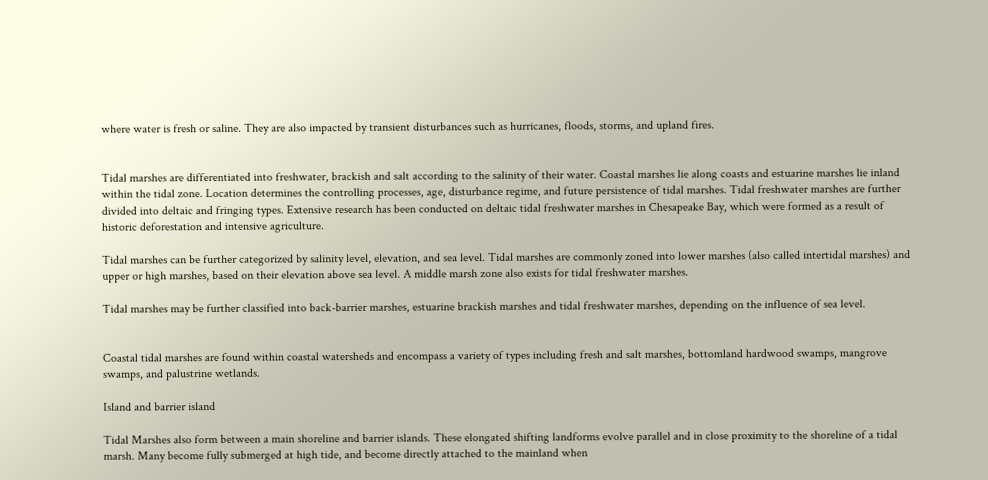where water is fresh or saline. They are also impacted by transient disturbances such as hurricanes, floods, storms, and upland fires.


Tidal marshes are differentiated into freshwater, brackish and salt according to the salinity of their water. Coastal marshes lie along coasts and estuarine marshes lie inland within the tidal zone. Location determines the controlling processes, age, disturbance regime, and future persistence of tidal marshes. Tidal freshwater marshes are further divided into deltaic and fringing types. Extensive research has been conducted on deltaic tidal freshwater marshes in Chesapeake Bay, which were formed as a result of historic deforestation and intensive agriculture.

Tidal marshes can be further categorized by salinity level, elevation, and sea level. Tidal marshes are commonly zoned into lower marshes (also called intertidal marshes) and upper or high marshes, based on their elevation above sea level. A middle marsh zone also exists for tidal freshwater marshes.

Tidal marshes may be further classified into back-barrier marshes, estuarine brackish marshes and tidal freshwater marshes, depending on the influence of sea level.


Coastal tidal marshes are found within coastal watersheds and encompass a variety of types including fresh and salt marshes, bottomland hardwood swamps, mangrove swamps, and palustrine wetlands.

Island and barrier island

Tidal Marshes also form between a main shoreline and barrier islands. These elongated shifting landforms evolve parallel and in close proximity to the shoreline of a tidal marsh. Many become fully submerged at high tide, and become directly attached to the mainland when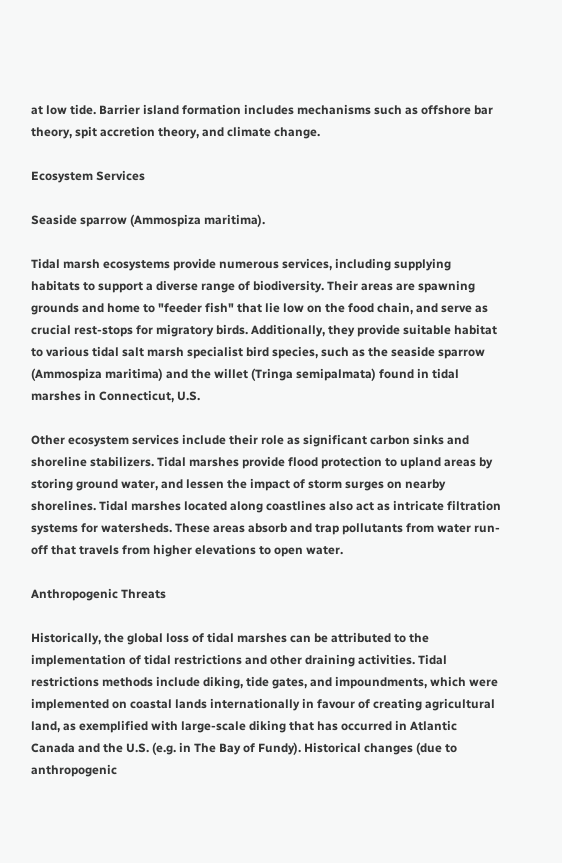at low tide. Barrier island formation includes mechanisms such as offshore bar theory, spit accretion theory, and climate change.

Ecosystem Services

Seaside sparrow (Ammospiza maritima).

Tidal marsh ecosystems provide numerous services, including supplying habitats to support a diverse range of biodiversity. Their areas are spawning grounds and home to "feeder fish" that lie low on the food chain, and serve as crucial rest-stops for migratory birds. Additionally, they provide suitable habitat to various tidal salt marsh specialist bird species, such as the seaside sparrow (Ammospiza maritima) and the willet (Tringa semipalmata) found in tidal marshes in Connecticut, U.S.

Other ecosystem services include their role as significant carbon sinks and shoreline stabilizers. Tidal marshes provide flood protection to upland areas by storing ground water, and lessen the impact of storm surges on nearby shorelines. Tidal marshes located along coastlines also act as intricate filtration systems for watersheds. These areas absorb and trap pollutants from water run-off that travels from higher elevations to open water.

Anthropogenic Threats

Historically, the global loss of tidal marshes can be attributed to the implementation of tidal restrictions and other draining activities. Tidal restrictions methods include diking, tide gates, and impoundments, which were implemented on coastal lands internationally in favour of creating agricultural land, as exemplified with large-scale diking that has occurred in Atlantic Canada and the U.S. (e.g. in The Bay of Fundy). Historical changes (due to anthropogenic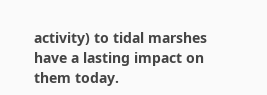activity) to tidal marshes have a lasting impact on them today.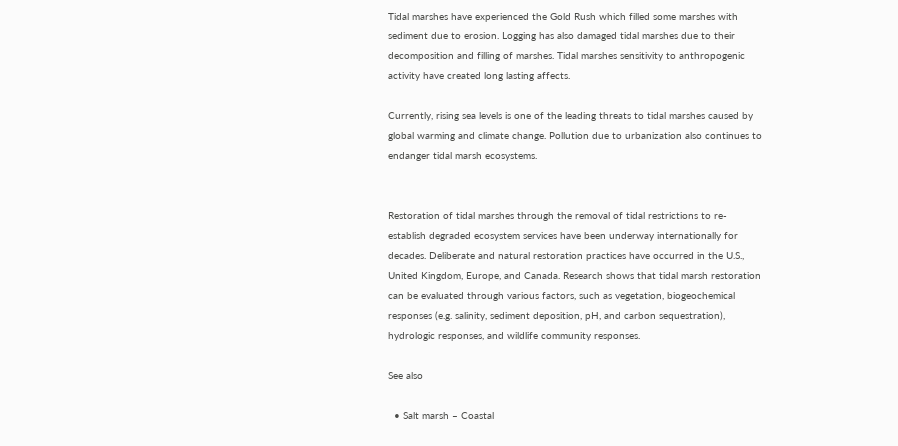Tidal marshes have experienced the Gold Rush which filled some marshes with sediment due to erosion. Logging has also damaged tidal marshes due to their decomposition and filling of marshes. Tidal marshes sensitivity to anthropogenic activity have created long lasting affects.

Currently, rising sea levels is one of the leading threats to tidal marshes caused by global warming and climate change. Pollution due to urbanization also continues to endanger tidal marsh ecosystems.


Restoration of tidal marshes through the removal of tidal restrictions to re-establish degraded ecosystem services have been underway internationally for decades. Deliberate and natural restoration practices have occurred in the U.S., United Kingdom, Europe, and Canada. Research shows that tidal marsh restoration can be evaluated through various factors, such as vegetation, biogeochemical responses (e.g. salinity, sediment deposition, pH, and carbon sequestration), hydrologic responses, and wildlife community responses.

See also

  • Salt marsh – Coastal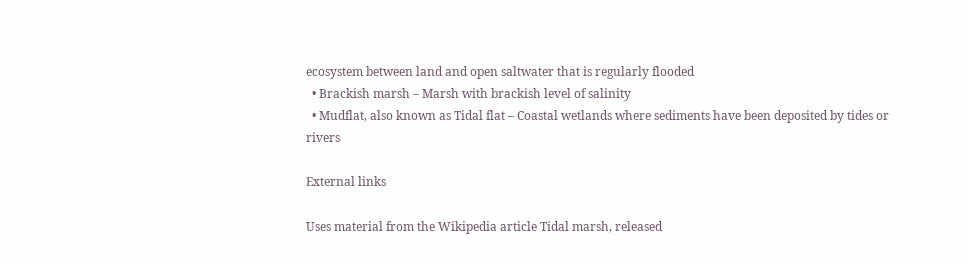ecosystem between land and open saltwater that is regularly flooded
  • Brackish marsh – Marsh with brackish level of salinity
  • Mudflat, also known as Tidal flat – Coastal wetlands where sediments have been deposited by tides or rivers

External links

Uses material from the Wikipedia article Tidal marsh, released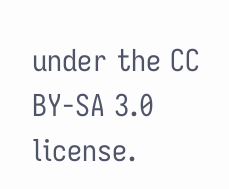under the CC BY-SA 3.0 license.